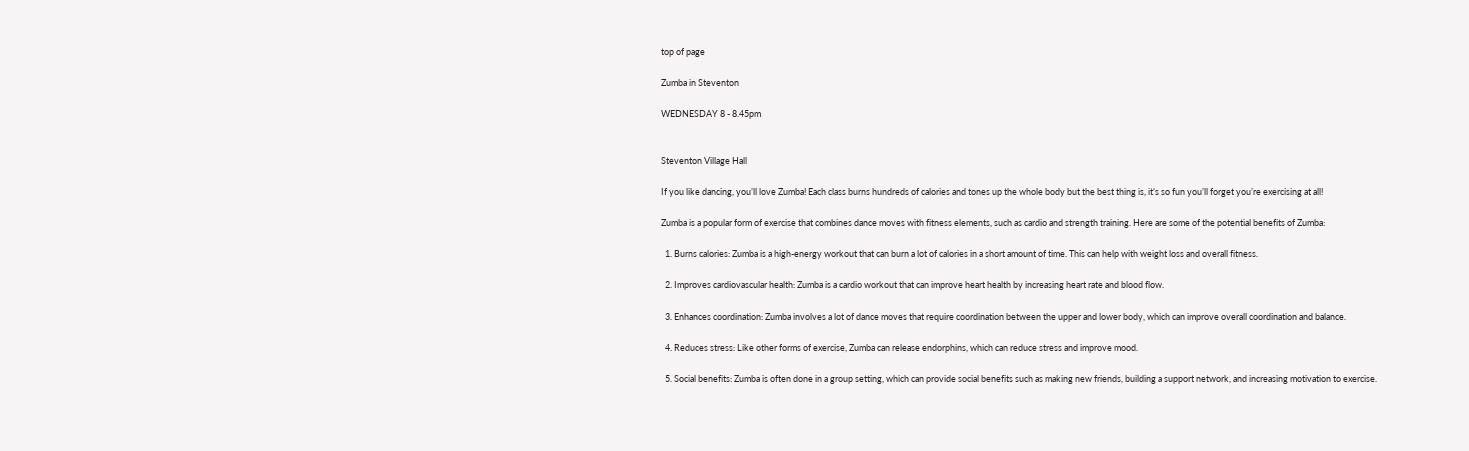top of page

Zumba in Steventon

WEDNESDAY 8 - 8.45pm


Steventon Village Hall

If you like dancing, you’ll love Zumba! Each class burns hundreds of calories and tones up the whole body but the best thing is, it’s so fun you’ll forget you’re exercising at all!

Zumba is a popular form of exercise that combines dance moves with fitness elements, such as cardio and strength training. Here are some of the potential benefits of Zumba:

  1. Burns calories: Zumba is a high-energy workout that can burn a lot of calories in a short amount of time. This can help with weight loss and overall fitness.

  2. Improves cardiovascular health: Zumba is a cardio workout that can improve heart health by increasing heart rate and blood flow.

  3. Enhances coordination: Zumba involves a lot of dance moves that require coordination between the upper and lower body, which can improve overall coordination and balance.

  4. Reduces stress: Like other forms of exercise, Zumba can release endorphins, which can reduce stress and improve mood.

  5. Social benefits: Zumba is often done in a group setting, which can provide social benefits such as making new friends, building a support network, and increasing motivation to exercise.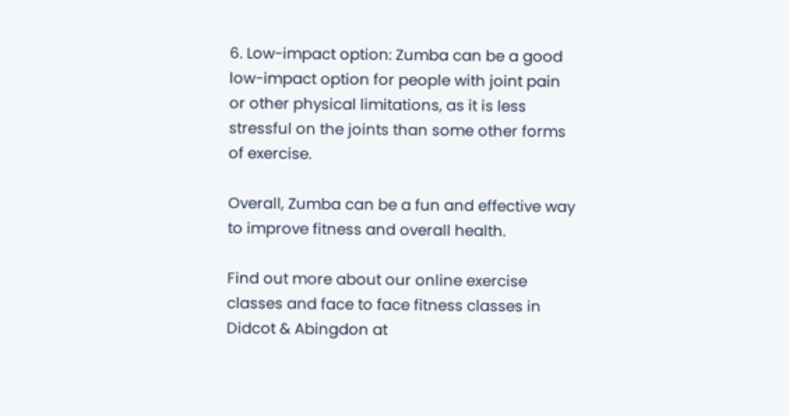6. Low-impact option: Zumba can be a good low-impact option for people with joint pain or other physical limitations, as it is less stressful on the joints than some other forms of exercise.

Overall, Zumba can be a fun and effective way to improve fitness and overall health.

Find out more about our online exercise classes and face to face fitness classes in Didcot & Abingdon at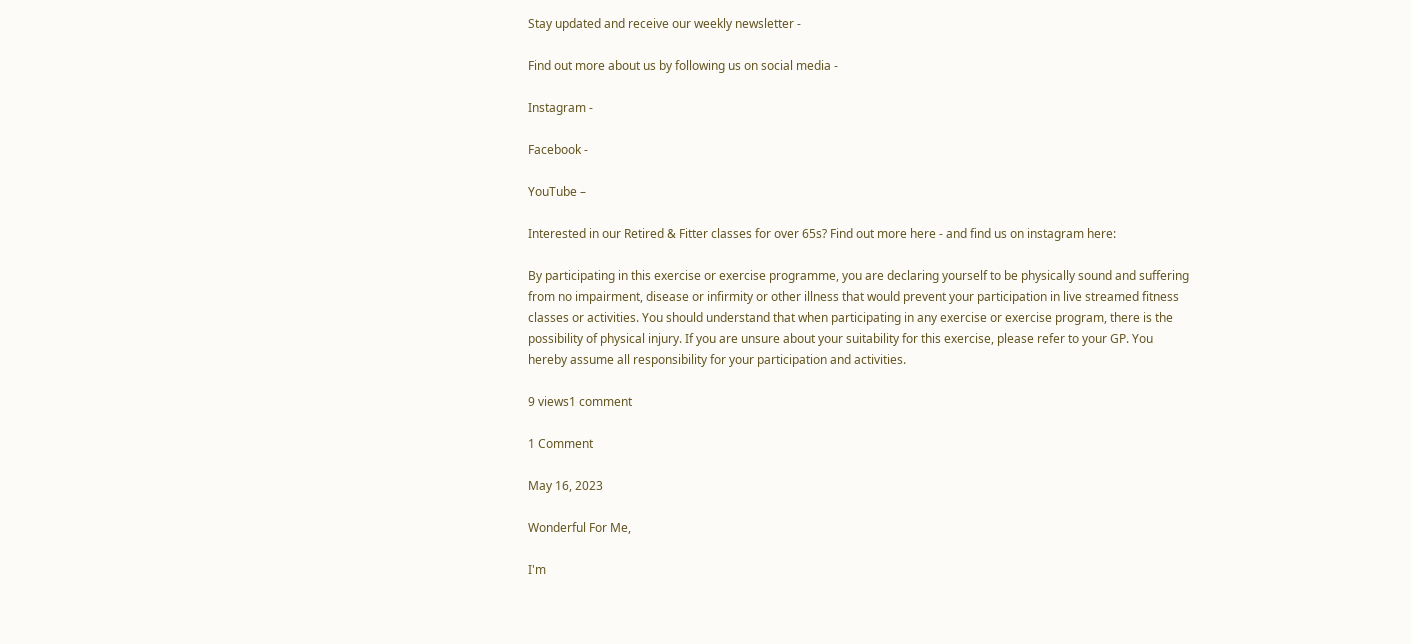Stay updated and receive our weekly newsletter -

Find out more about us by following us on social media -

Instagram -

Facebook -

YouTube –

Interested in our Retired & Fitter classes for over 65s? Find out more here - and find us on instagram here:

By participating in this exercise or exercise programme, you are declaring yourself to be physically sound and suffering from no impairment, disease or infirmity or other illness that would prevent your participation in live streamed fitness classes or activities. You should understand that when participating in any exercise or exercise program, there is the possibility of physical injury. If you are unsure about your suitability for this exercise, please refer to your GP. You hereby assume all responsibility for your participation and activities.

9 views1 comment

1 Comment

May 16, 2023

Wonderful For Me,

I'm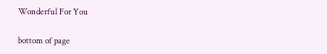Wonderful For You

bottom of page